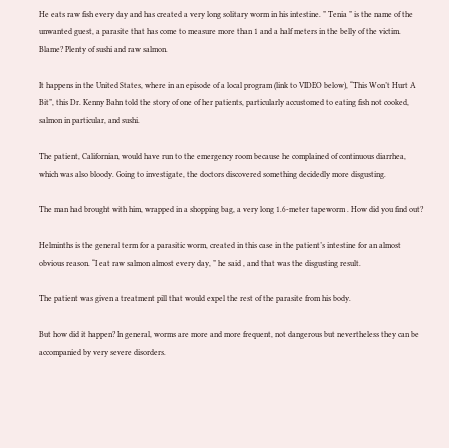He eats raw fish every day and has created a very long solitary worm in his intestine. ” Tenia ” is the name of the unwanted guest, a parasite that has come to measure more than 1 and a half meters in the belly of the victim. Blame? Plenty of sushi and raw salmon.

It happens in the United States, where in an episode of a local program (link to VIDEO below), “This Won’t Hurt A Bit”, this Dr. Kenny Bahn told the story of one of her patients, particularly accustomed to eating fish not cooked, salmon in particular, and sushi.

The patient, Californian, would have run to the emergency room because he complained of continuous diarrhea, which was also bloody. Going to investigate, the doctors discovered something decidedly more disgusting.

The man had brought with him, wrapped in a shopping bag, a very long 1.6-meter tapeworm . How did you find out?

Helminths is the general term for a parasitic worm, created in this case in the patient’s intestine for an almost obvious reason. “I eat raw salmon almost every day, ” he said , and that was the disgusting result.

The patient was given a treatment pill that would expel the rest of the parasite from his body.

But how did it happen? In general, worms are more and more frequent, not dangerous but nevertheless they can be accompanied by very severe disorders.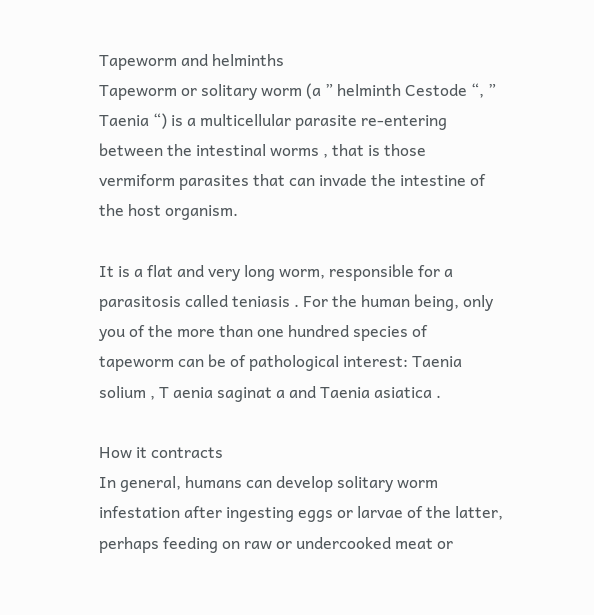Tapeworm and helminths
Tapeworm or solitary worm (a ” helminth Cestode “, ” Taenia “) is a multicellular parasite re-entering between the intestinal worms , that is those vermiform parasites that can invade the intestine of the host organism.

It is a flat and very long worm, responsible for a parasitosis called teniasis . For the human being, only you of the more than one hundred species of tapeworm can be of pathological interest: Taenia solium , T aenia saginat a and Taenia asiatica .

How it contracts
In general, humans can develop solitary worm infestation after ingesting eggs or larvae of the latter, perhaps feeding on raw or undercooked meat or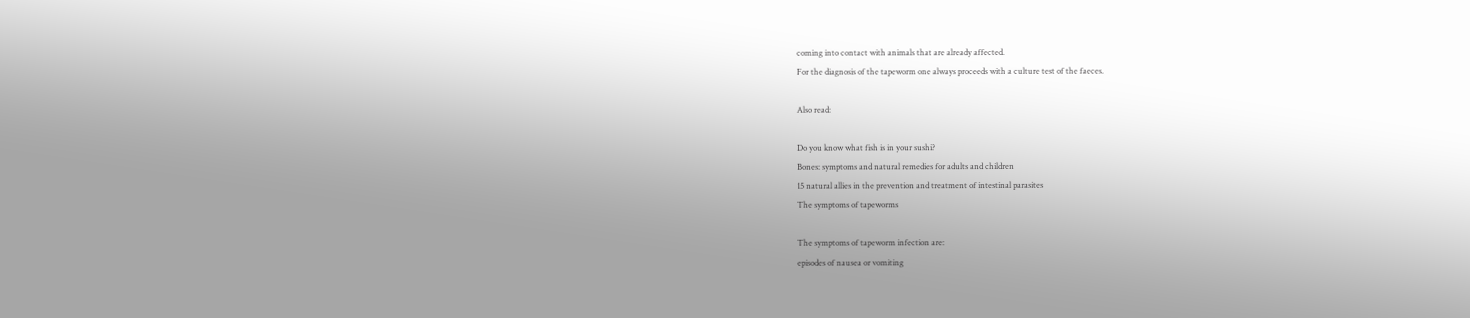coming into contact with animals that are already affected.
For the diagnosis of the tapeworm one always proceeds with a culture test of the faeces.

Also read:

Do you know what fish is in your sushi?
Bones: symptoms and natural remedies for adults and children
15 natural allies in the prevention and treatment of intestinal parasites
The symptoms of tapeworms

The symptoms of tapeworm infection are:
episodes of nausea or vomiting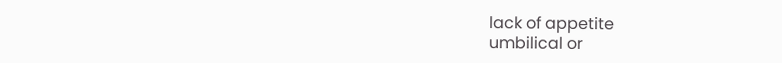lack of appetite
umbilical or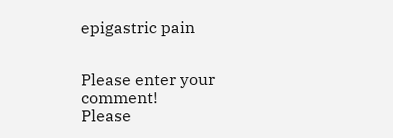epigastric pain


Please enter your comment!
Please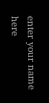enter your name here